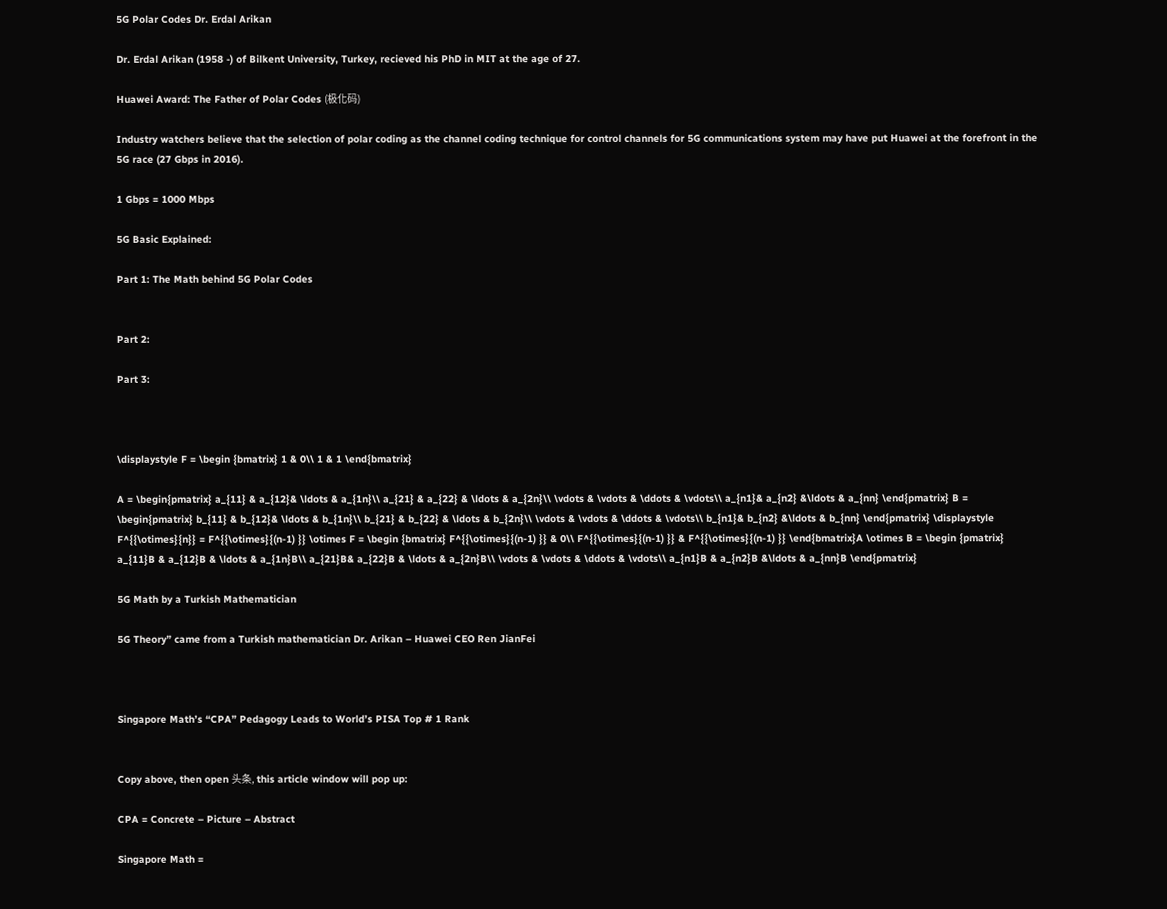5G Polar Codes Dr. Erdal Arikan

Dr. Erdal Arikan (1958 -) of Bilkent University, Turkey, recieved his PhD in MIT at the age of 27.

Huawei Award: The Father of Polar Codes (极化码)

Industry watchers believe that the selection of polar coding as the channel coding technique for control channels for 5G communications system may have put Huawei at the forefront in the 5G race (27 Gbps in 2016).

1 Gbps = 1000 Mbps

5G Basic Explained:

Part 1: The Math behind 5G Polar Codes


Part 2:

Part 3:



\displaystyle F = \begin {bmatrix} 1 & 0\\ 1 & 1 \end{bmatrix}

A = \begin{pmatrix} a_{11} & a_{12}& \ldots & a_{1n}\\ a_{21} & a_{22} & \ldots & a_{2n}\\ \vdots & \vdots & \ddots & \vdots\\ a_{n1}& a_{n2} &\ldots & a_{nn} \end{pmatrix} B = \begin{pmatrix} b_{11} & b_{12}& \ldots & b_{1n}\\ b_{21} & b_{22} & \ldots & b_{2n}\\ \vdots & \vdots & \ddots & \vdots\\ b_{n1}& b_{n2} &\ldots & b_{nn} \end{pmatrix} \displaystyle F^{{\otimes}{n}} = F^{{\otimes}{(n-1) }} \otimes F = \begin {bmatrix} F^{{\otimes}{(n-1) }} & 0\\ F^{{\otimes}{(n-1) }} & F^{{\otimes}{(n-1) }} \end{bmatrix}A \otimes B = \begin {pmatrix} a_{11}B & a_{12}B & \ldots & a_{1n}B\\ a_{21}B& a_{22}B & \ldots & a_{2n}B\\ \vdots & \vdots & \ddots & \vdots\\ a_{n1}B & a_{n2}B &\ldots & a_{nn}B \end{pmatrix}

5G Math by a Turkish Mathematician

5G Theory” came from a Turkish mathematician Dr. Arikan – Huawei CEO Ren JianFei



Singapore Math’s “CPA” Pedagogy Leads to World’s PISA Top # 1 Rank


Copy above, then open 头条, this article window will pop up:

CPA = Concrete – Picture – Abstract

Singapore Math =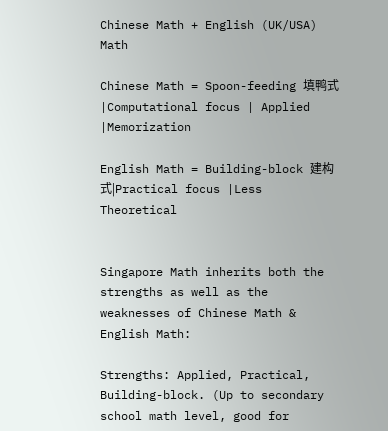Chinese Math + English (UK/USA) Math

Chinese Math = Spoon-feeding 填鸭式|Computational focus | Applied |Memorization

English Math = Building-block 建构式|Practical focus |Less Theoretical


Singapore Math inherits both the strengths as well as the weaknesses of Chinese Math & English Math:

Strengths: Applied, Practical, Building-block. (Up to secondary school math level, good for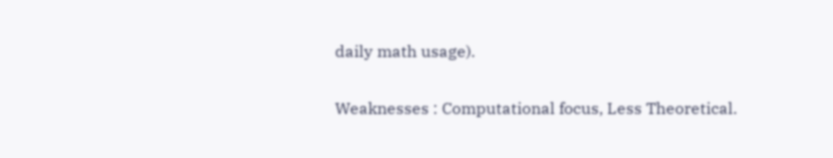daily math usage).

Weaknesses : Computational focus, Less Theoretical.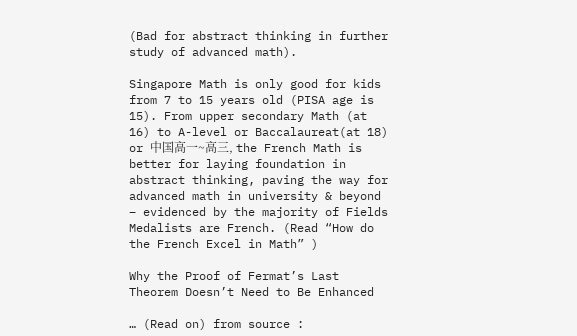(Bad for abstract thinking in further study of advanced math).

Singapore Math is only good for kids from 7 to 15 years old (PISA age is 15). From upper secondary Math (at 16) to A-level or Baccalaureat(at 18) or 中国高一~高三, the French Math is better for laying foundation in abstract thinking, paving the way for advanced math in university & beyond – evidenced by the majority of Fields Medalists are French. (Read “How do the French Excel in Math” )

Why the Proof of Fermat’s Last Theorem Doesn’t Need to Be Enhanced

… (Read on) from source :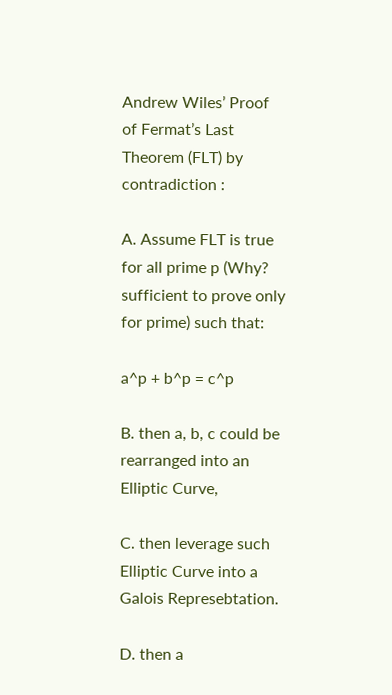Andrew Wiles’ Proof of Fermat’s Last Theorem (FLT) by contradiction :

A. Assume FLT is true for all prime p (Why? sufficient to prove only for prime) such that:

a^p + b^p = c^p

B. then a, b, c could be rearranged into an Elliptic Curve,

C. then leverage such Elliptic Curve into a Galois Represebtation.

D. then a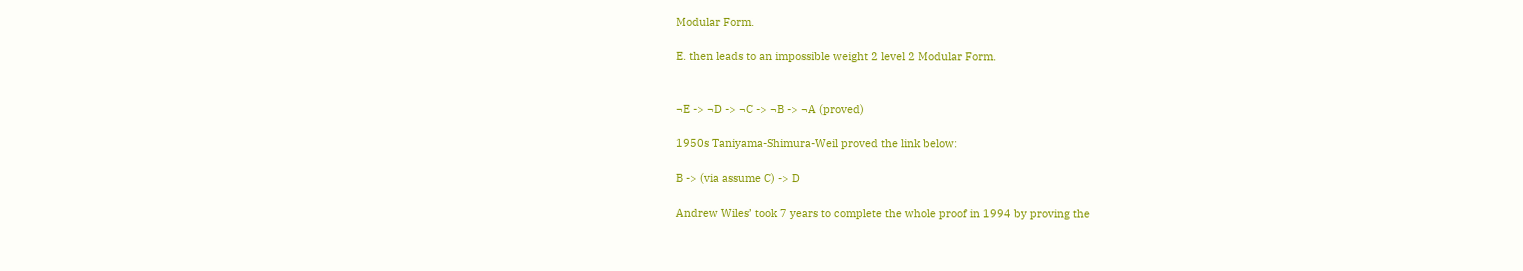Modular Form.

E. then leads to an impossible weight 2 level 2 Modular Form.


¬E -> ¬D -> ¬C -> ¬B -> ¬A (proved)

1950s Taniyama-Shimura-Weil proved the link below:

B -> (via assume C) -> D

Andrew Wiles’ took 7 years to complete the whole proof in 1994 by proving the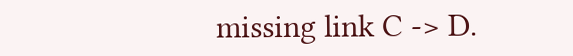missing link C -> D.